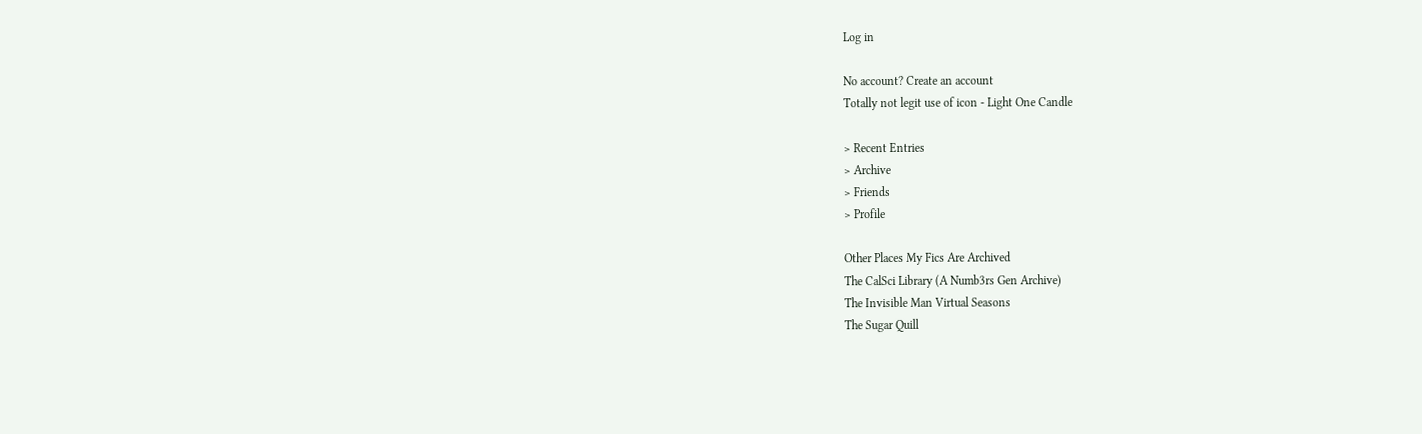Log in

No account? Create an account
Totally not legit use of icon - Light One Candle

> Recent Entries
> Archive
> Friends
> Profile

Other Places My Fics Are Archived
The CalSci Library (A Numb3rs Gen Archive)
The Invisible Man Virtual Seasons
The Sugar Quill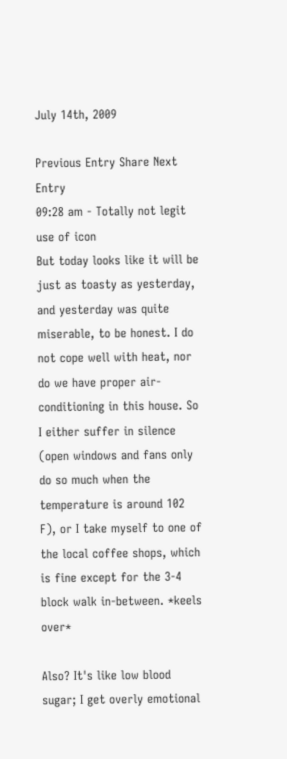July 14th, 2009

Previous Entry Share Next Entry
09:28 am - Totally not legit use of icon
But today looks like it will be just as toasty as yesterday, and yesterday was quite miserable, to be honest. I do not cope well with heat, nor do we have proper air-conditioning in this house. So I either suffer in silence (open windows and fans only do so much when the temperature is around 102 F), or I take myself to one of the local coffee shops, which is fine except for the 3-4 block walk in-between. *keels over*

Also? It's like low blood sugar; I get overly emotional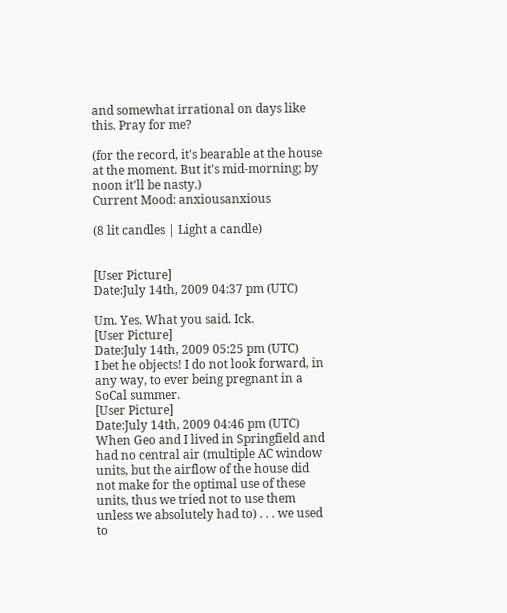and somewhat irrational on days like this. Pray for me?

(for the record, it's bearable at the house at the moment. But it's mid-morning; by noon it'll be nasty.)
Current Mood: anxiousanxious

(8 lit candles | Light a candle)


[User Picture]
Date:July 14th, 2009 04:37 pm (UTC)

Um. Yes. What you said. Ick.
[User Picture]
Date:July 14th, 2009 05:25 pm (UTC)
I bet he objects! I do not look forward, in any way, to ever being pregnant in a SoCal summer.
[User Picture]
Date:July 14th, 2009 04:46 pm (UTC)
When Geo and I lived in Springfield and had no central air (multiple AC window units, but the airflow of the house did not make for the optimal use of these units, thus we tried not to use them unless we absolutely had to) . . . we used to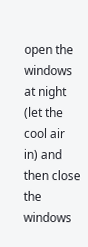open the windows at night (let the cool air in) and then close the windows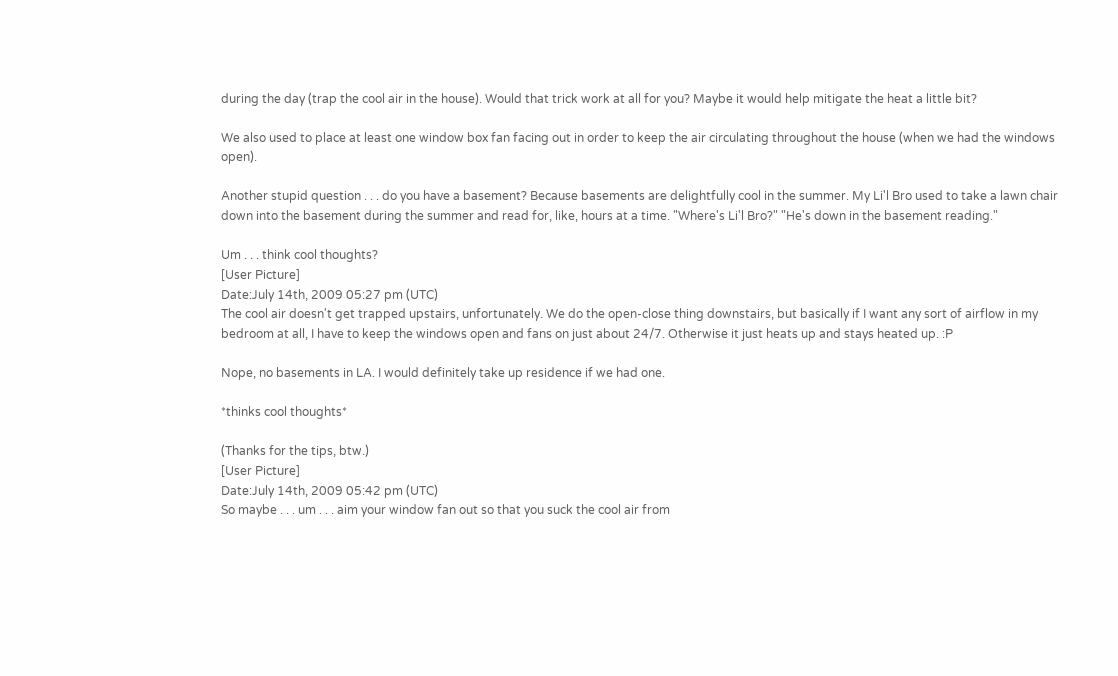during the day (trap the cool air in the house). Would that trick work at all for you? Maybe it would help mitigate the heat a little bit?

We also used to place at least one window box fan facing out in order to keep the air circulating throughout the house (when we had the windows open).

Another stupid question . . . do you have a basement? Because basements are delightfully cool in the summer. My Li'l Bro used to take a lawn chair down into the basement during the summer and read for, like, hours at a time. "Where's Li'l Bro?" "He's down in the basement reading."

Um . . . think cool thoughts?
[User Picture]
Date:July 14th, 2009 05:27 pm (UTC)
The cool air doesn't get trapped upstairs, unfortunately. We do the open-close thing downstairs, but basically if I want any sort of airflow in my bedroom at all, I have to keep the windows open and fans on just about 24/7. Otherwise it just heats up and stays heated up. :P

Nope, no basements in LA. I would definitely take up residence if we had one.

*thinks cool thoughts*

(Thanks for the tips, btw.)
[User Picture]
Date:July 14th, 2009 05:42 pm (UTC)
So maybe . . . um . . . aim your window fan out so that you suck the cool air from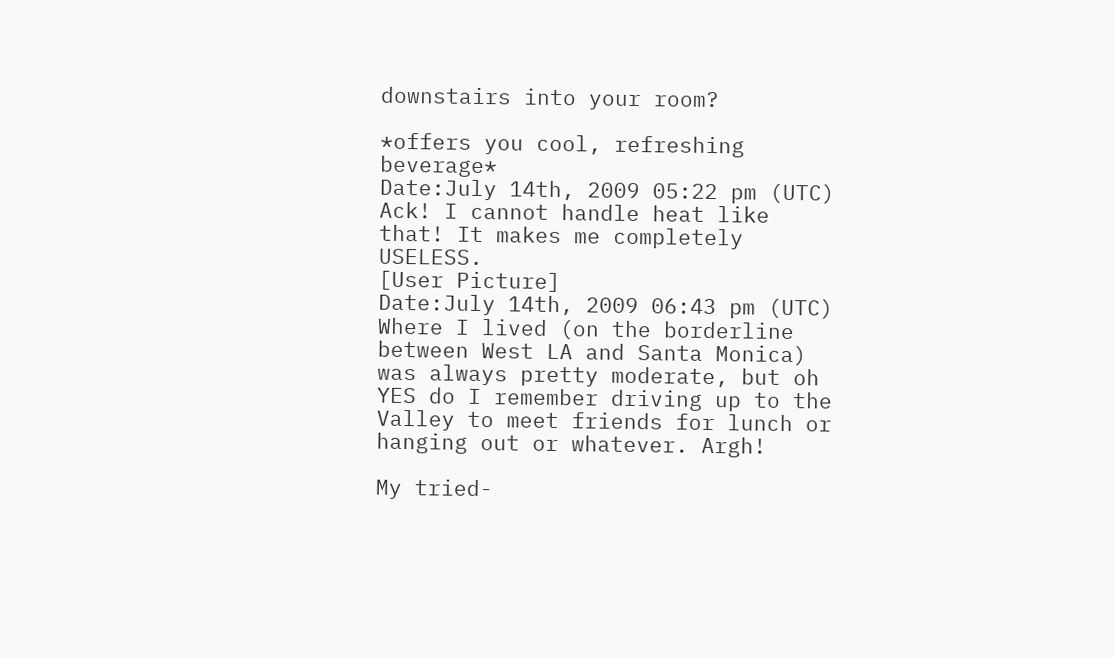downstairs into your room?

*offers you cool, refreshing beverage*
Date:July 14th, 2009 05:22 pm (UTC)
Ack! I cannot handle heat like that! It makes me completely USELESS.
[User Picture]
Date:July 14th, 2009 06:43 pm (UTC)
Where I lived (on the borderline between West LA and Santa Monica) was always pretty moderate, but oh YES do I remember driving up to the Valley to meet friends for lunch or hanging out or whatever. Argh!

My tried-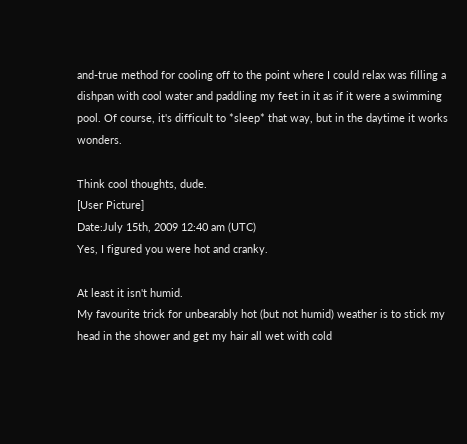and-true method for cooling off to the point where I could relax was filling a dishpan with cool water and paddling my feet in it as if it were a swimming pool. Of course, it's difficult to *sleep* that way, but in the daytime it works wonders.

Think cool thoughts, dude.
[User Picture]
Date:July 15th, 2009 12:40 am (UTC)
Yes, I figured you were hot and cranky.

At least it isn't humid.
My favourite trick for unbearably hot (but not humid) weather is to stick my head in the shower and get my hair all wet with cold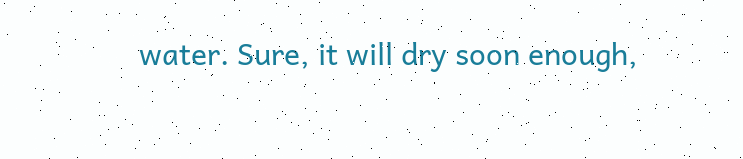water. Sure, it will dry soon enough,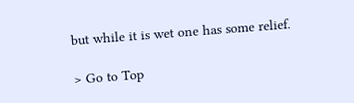but while it is wet one has some relief.

> Go to Top